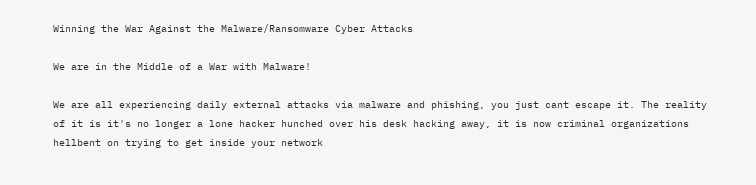Winning the War Against the Malware/Ransomware Cyber Attacks

We are in the Middle of a War with Malware!

We are all experiencing daily external attacks via malware and phishing, you just cant escape it. The reality of it is it's no longer a lone hacker hunched over his desk hacking away, it is now criminal organizations hellbent on trying to get inside your network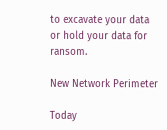to excavate your data or hold your data for ransom.

New Network Perimeter

Today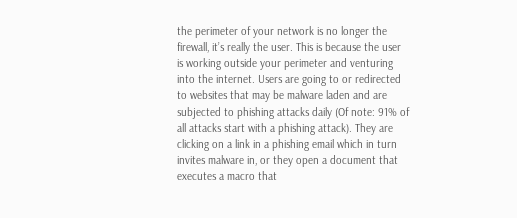the perimeter of your network is no longer the firewall, it’s really the user. This is because the user is working outside your perimeter and venturing into the internet. Users are going to or redirected to websites that may be malware laden and are subjected to phishing attacks daily (Of note: 91% of all attacks start with a phishing attack). They are clicking on a link in a phishing email which in turn invites malware in, or they open a document that executes a macro that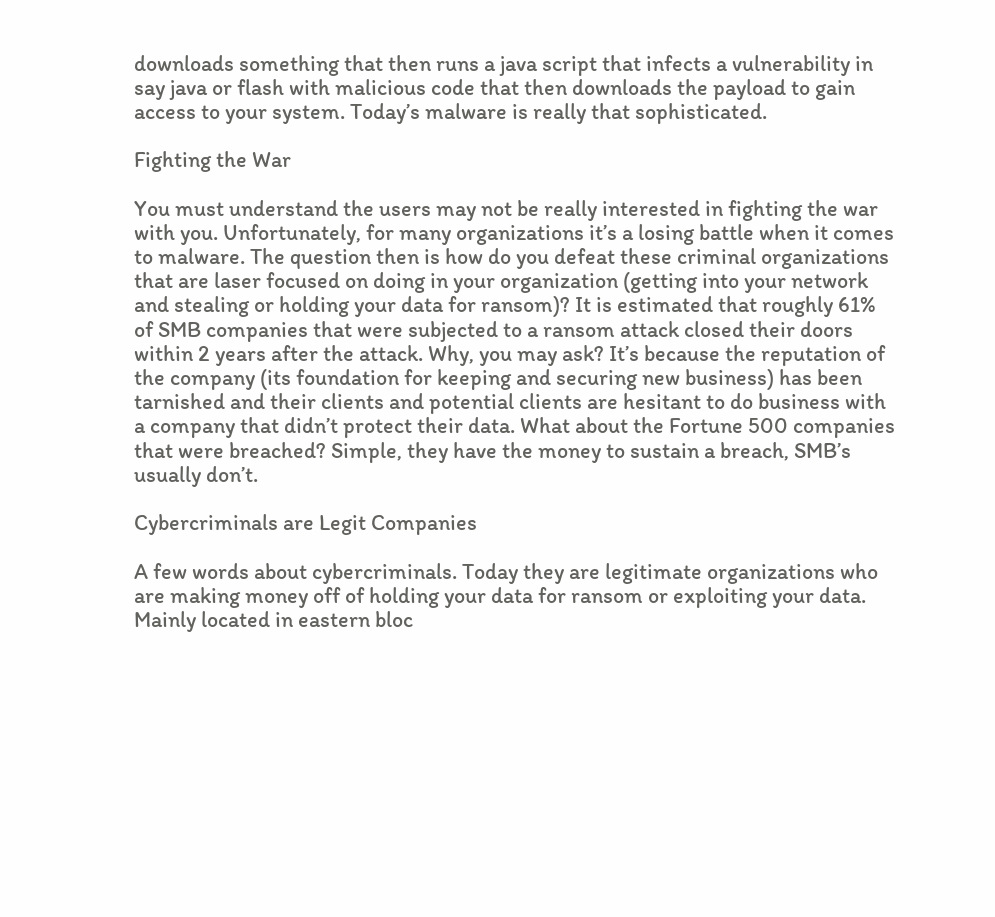downloads something that then runs a java script that infects a vulnerability in say java or flash with malicious code that then downloads the payload to gain access to your system. Today’s malware is really that sophisticated.

Fighting the War

You must understand the users may not be really interested in fighting the war with you. Unfortunately, for many organizations it’s a losing battle when it comes to malware. The question then is how do you defeat these criminal organizations that are laser focused on doing in your organization (getting into your network and stealing or holding your data for ransom)? It is estimated that roughly 61% of SMB companies that were subjected to a ransom attack closed their doors within 2 years after the attack. Why, you may ask? It’s because the reputation of the company (its foundation for keeping and securing new business) has been tarnished and their clients and potential clients are hesitant to do business with a company that didn’t protect their data. What about the Fortune 500 companies that were breached? Simple, they have the money to sustain a breach, SMB’s usually don’t.

Cybercriminals are Legit Companies

A few words about cybercriminals. Today they are legitimate organizations who are making money off of holding your data for ransom or exploiting your data. Mainly located in eastern bloc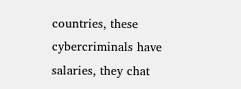countries, these cybercriminals have salaries, they chat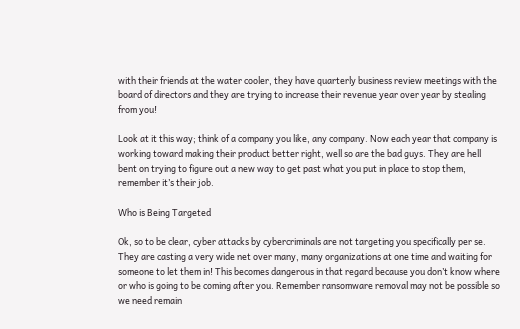with their friends at the water cooler, they have quarterly business review meetings with the board of directors and they are trying to increase their revenue year over year by stealing from you!

Look at it this way; think of a company you like, any company. Now each year that company is working toward making their product better right, well so are the bad guys. They are hell bent on trying to figure out a new way to get past what you put in place to stop them, remember it’s their job.

Who is Being Targeted

Ok, so to be clear, cyber attacks by cybercriminals are not targeting you specifically per se. They are casting a very wide net over many, many organizations at one time and waiting for someone to let them in! This becomes dangerous in that regard because you don’t know where or who is going to be coming after you. Remember ransomware removal may not be possible so we need remain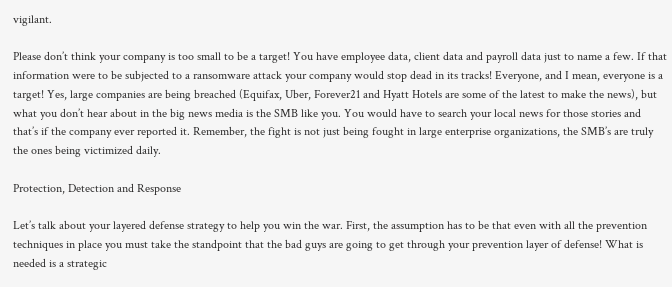vigilant.

Please don’t think your company is too small to be a target! You have employee data, client data and payroll data just to name a few. If that information were to be subjected to a ransomware attack your company would stop dead in its tracks! Everyone, and I mean, everyone is a target! Yes, large companies are being breached (Equifax, Uber, Forever21 and Hyatt Hotels are some of the latest to make the news), but what you don’t hear about in the big news media is the SMB like you. You would have to search your local news for those stories and that’s if the company ever reported it. Remember, the fight is not just being fought in large enterprise organizations, the SMB’s are truly the ones being victimized daily.

Protection, Detection and Response

Let’s talk about your layered defense strategy to help you win the war. First, the assumption has to be that even with all the prevention techniques in place you must take the standpoint that the bad guys are going to get through your prevention layer of defense! What is needed is a strategic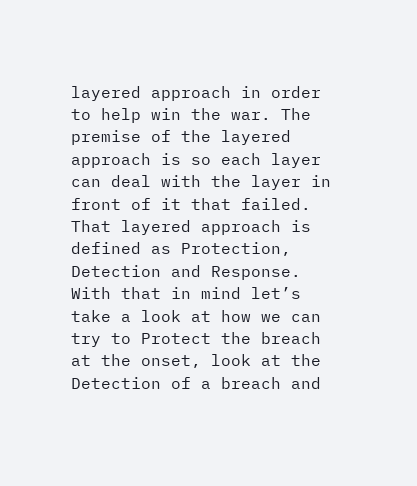layered approach in order to help win the war. The premise of the layered approach is so each layer can deal with the layer in front of it that failed. That layered approach is defined as Protection, Detection and Response. With that in mind let’s take a look at how we can try to Protect the breach at the onset, look at the Detection of a breach and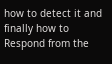how to detect it and finally how to Respond from the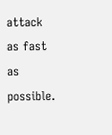attack as fast as possible.